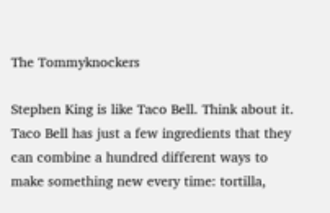The Tommyknockers

Stephen King is like Taco Bell. Think about it. Taco Bell has just a few ingredients that they can combine a hundred different ways to make something new every time: tortilla,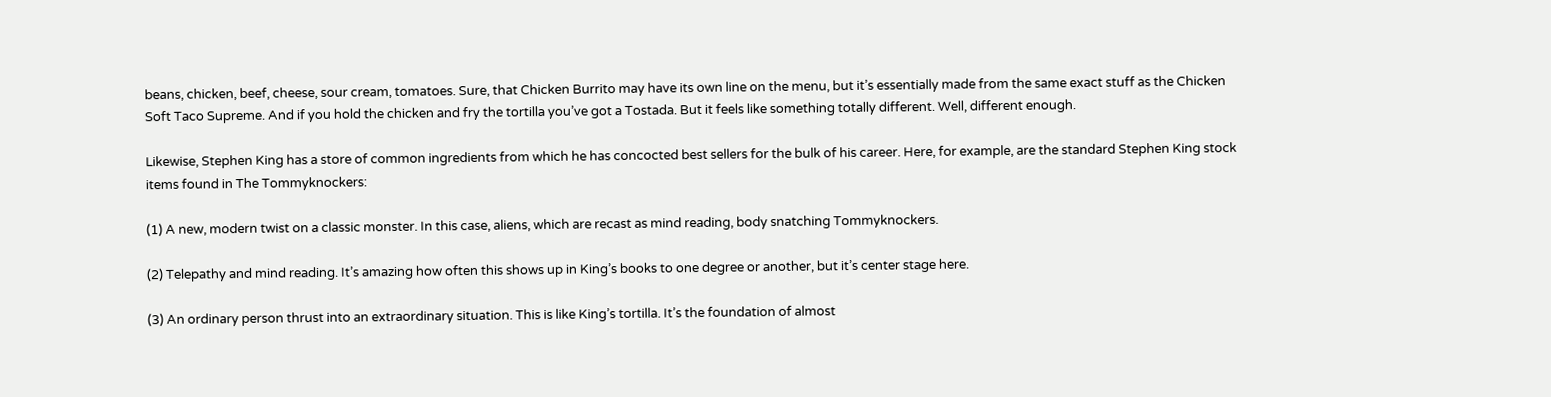beans, chicken, beef, cheese, sour cream, tomatoes. Sure, that Chicken Burrito may have its own line on the menu, but it’s essentially made from the same exact stuff as the Chicken Soft Taco Supreme. And if you hold the chicken and fry the tortilla you’ve got a Tostada. But it feels like something totally different. Well, different enough.

Likewise, Stephen King has a store of common ingredients from which he has concocted best sellers for the bulk of his career. Here, for example, are the standard Stephen King stock items found in The Tommyknockers:

(1) A new, modern twist on a classic monster. In this case, aliens, which are recast as mind reading, body snatching Tommyknockers.

(2) Telepathy and mind reading. It’s amazing how often this shows up in King’s books to one degree or another, but it’s center stage here.

(3) An ordinary person thrust into an extraordinary situation. This is like King’s tortilla. It’s the foundation of almost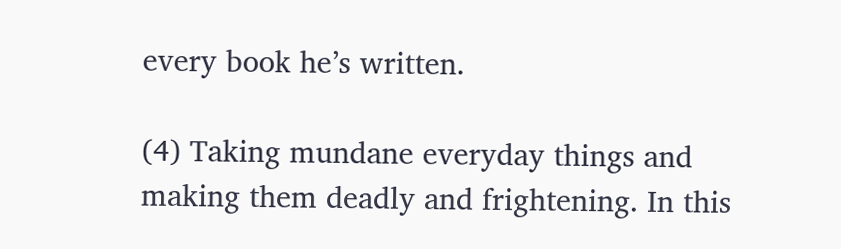every book he’s written.

(4) Taking mundane everyday things and making them deadly and frightening. In this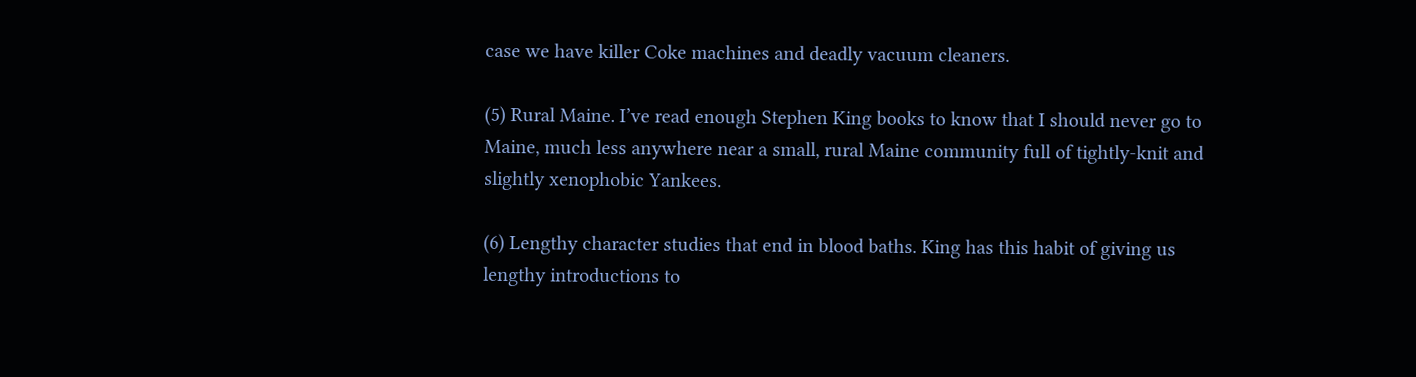case we have killer Coke machines and deadly vacuum cleaners.

(5) Rural Maine. I’ve read enough Stephen King books to know that I should never go to Maine, much less anywhere near a small, rural Maine community full of tightly-knit and slightly xenophobic Yankees.

(6) Lengthy character studies that end in blood baths. King has this habit of giving us lengthy introductions to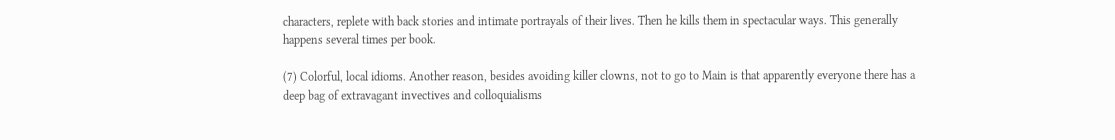characters, replete with back stories and intimate portrayals of their lives. Then he kills them in spectacular ways. This generally happens several times per book.

(7) Colorful, local idioms. Another reason, besides avoiding killer clowns, not to go to Main is that apparently everyone there has a deep bag of extravagant invectives and colloquialisms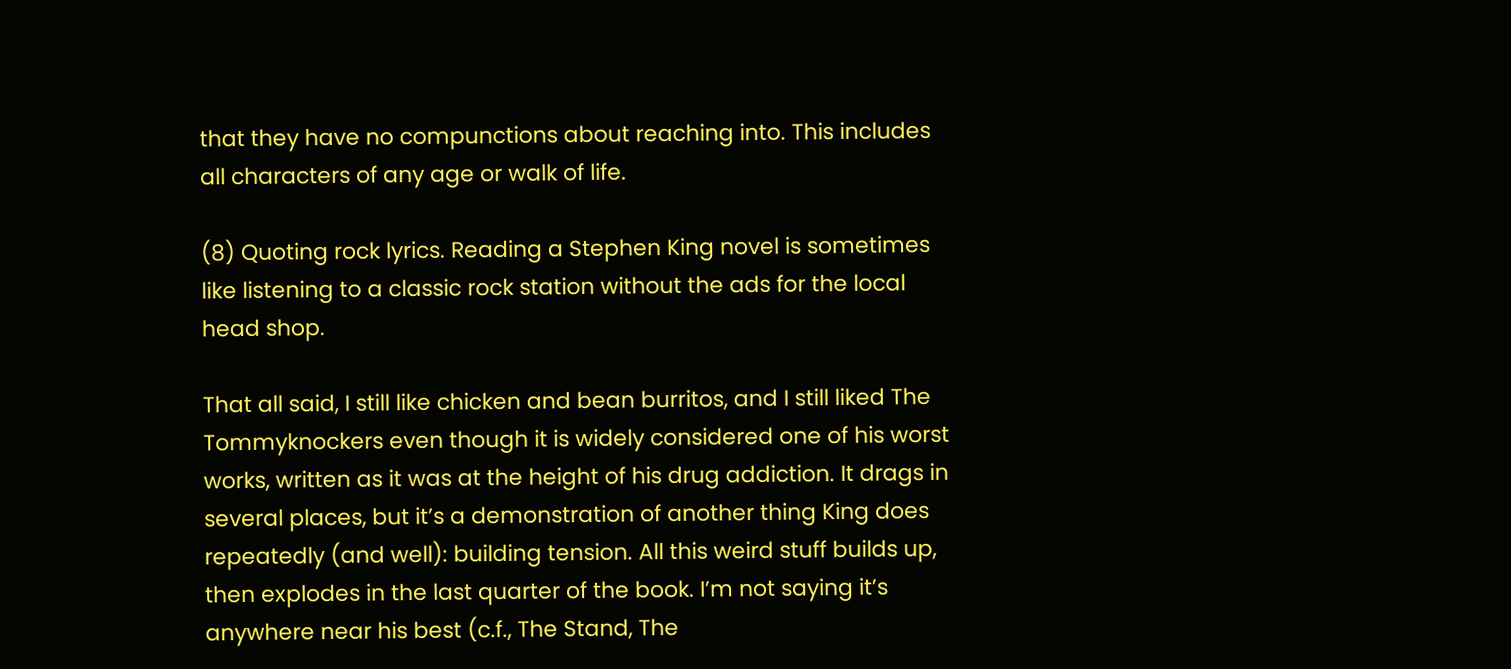that they have no compunctions about reaching into. This includes all characters of any age or walk of life.

(8) Quoting rock lyrics. Reading a Stephen King novel is sometimes like listening to a classic rock station without the ads for the local head shop.

That all said, I still like chicken and bean burritos, and I still liked The Tommyknockers even though it is widely considered one of his worst works, written as it was at the height of his drug addiction. It drags in several places, but it’s a demonstration of another thing King does repeatedly (and well): building tension. All this weird stuff builds up, then explodes in the last quarter of the book. I’m not saying it’s anywhere near his best (c.f., The Stand, The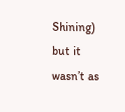Shining) but it wasn’t as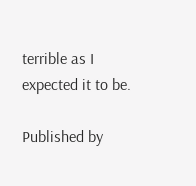terrible as I expected it to be.

Published by